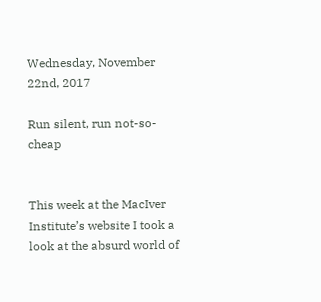Wednesday, November 22nd, 2017

Run silent, run not-so-cheap


This week at the MacIver Institute’s website I took a look at the absurd world of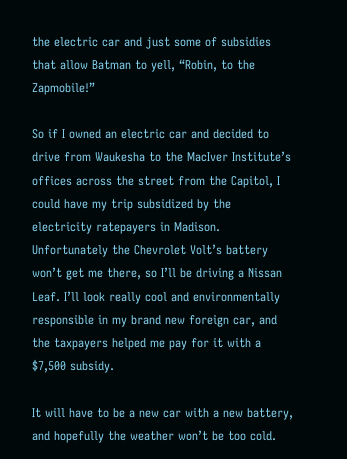the electric car and just some of subsidies that allow Batman to yell, “Robin, to the Zapmobile!”

So if I owned an electric car and decided to drive from Waukesha to the MacIver Institute’s offices across the street from the Capitol, I could have my trip subsidized by the electricity ratepayers in Madison. Unfortunately the Chevrolet Volt’s battery won’t get me there, so I’ll be driving a Nissan Leaf. I’ll look really cool and environmentally responsible in my brand new foreign car, and the taxpayers helped me pay for it with a $7,500 subsidy.

It will have to be a new car with a new battery, and hopefully the weather won’t be too cold.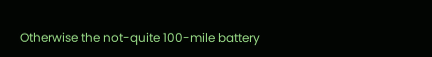Otherwise the not-quite 100-mile battery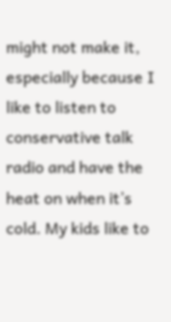might not make it, especially because I like to listen to conservative talk radio and have the heat on when it’s cold. My kids like to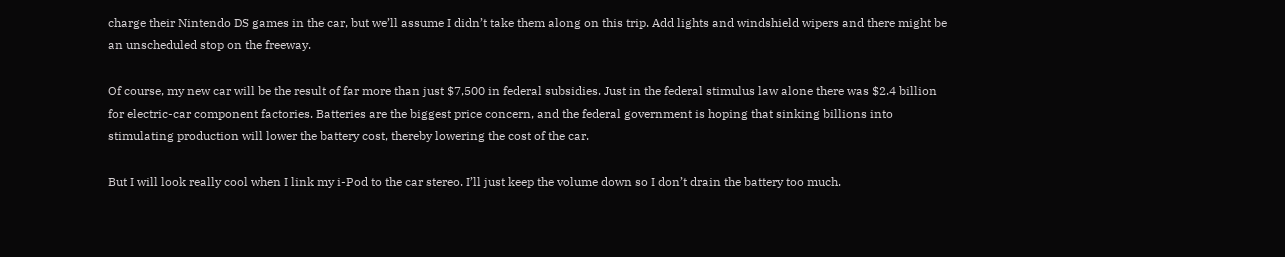charge their Nintendo DS games in the car, but we’ll assume I didn’t take them along on this trip. Add lights and windshield wipers and there might be an unscheduled stop on the freeway.

Of course, my new car will be the result of far more than just $7,500 in federal subsidies. Just in the federal stimulus law alone there was $2.4 billion for electric-car component factories. Batteries are the biggest price concern, and the federal government is hoping that sinking billions into stimulating production will lower the battery cost, thereby lowering the cost of the car.

But I will look really cool when I link my i-Pod to the car stereo. I’ll just keep the volume down so I don’t drain the battery too much.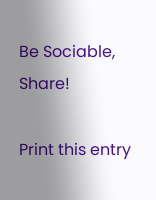Be Sociable, Share!

Print this entry